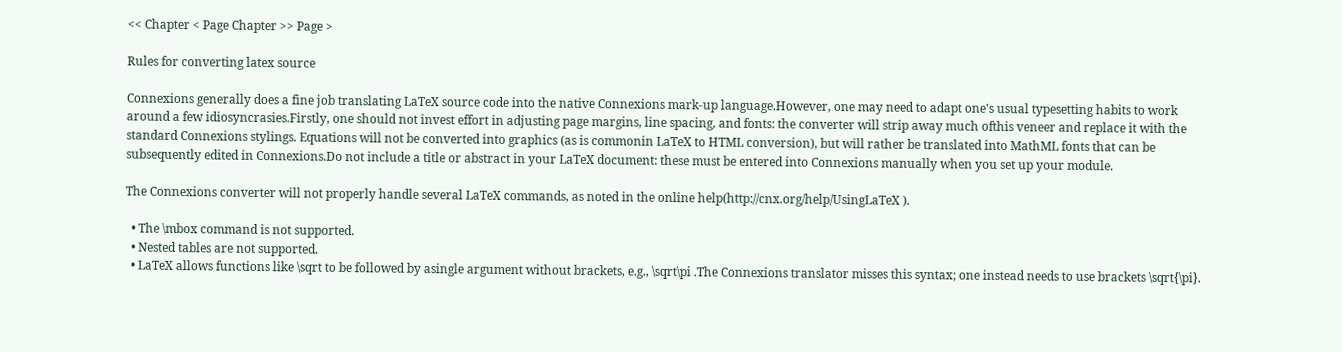<< Chapter < Page Chapter >> Page >

Rules for converting latex source

Connexions generally does a fine job translating LaTeX source code into the native Connexions mark-up language.However, one may need to adapt one's usual typesetting habits to work around a few idiosyncrasies.Firstly, one should not invest effort in adjusting page margins, line spacing, and fonts: the converter will strip away much ofthis veneer and replace it with the standard Connexions stylings. Equations will not be converted into graphics (as is commonin LaTeX to HTML conversion), but will rather be translated into MathML fonts that can be subsequently edited in Connexions.Do not include a title or abstract in your LaTeX document: these must be entered into Connexions manually when you set up your module.

The Connexions converter will not properly handle several LaTeX commands, as noted in the online help(http://cnx.org/help/UsingLaTeX ).

  • The \mbox command is not supported.
  • Nested tables are not supported.
  • LaTeX allows functions like \sqrt to be followed by asingle argument without brackets, e.g., \sqrt\pi .The Connexions translator misses this syntax; one instead needs to use brackets \sqrt{\pi}.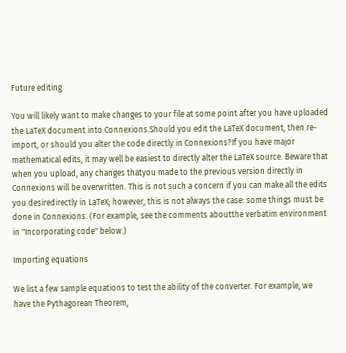Future editing

You will likely want to make changes to your file at some point after you have uploaded the LaTeX document into Connexions.Should you edit the LaTeX document, then re-import, or should you alter the code directly in Connexions?If you have major mathematical edits, it may well be easiest to directly alter the LaTeX source. Beware that when you upload, any changes thatyou made to the previous version directly in Connexions will be overwritten. This is not such a concern if you can make all the edits you desiredirectly in LaTeX; however, this is not always the case: some things must be done in Connexions. (For example, see the comments aboutthe verbatim environment in "Incorporating code" below.)

Importing equations

We list a few sample equations to test the ability of the converter. For example, we have the Pythagorean Theorem,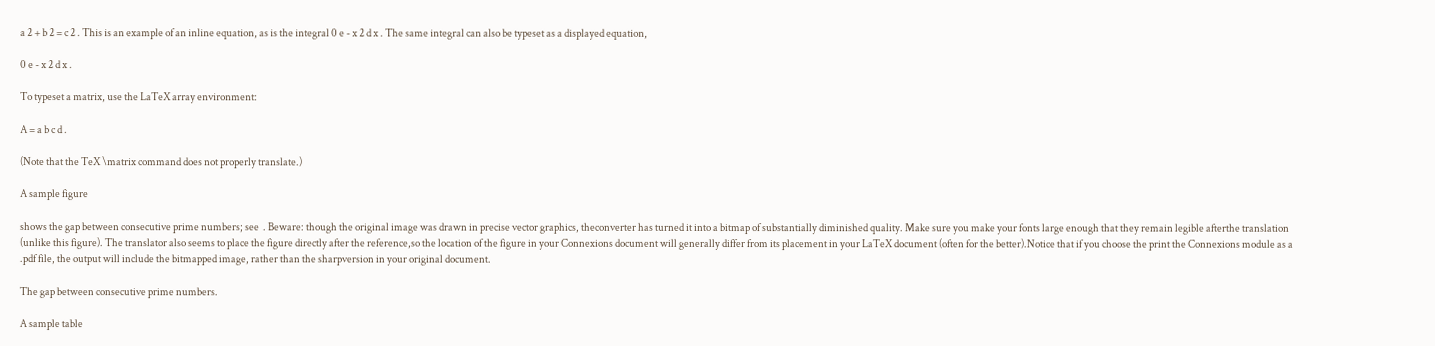a 2 + b 2 = c 2 . This is an example of an inline equation, as is the integral 0 e - x 2 d x . The same integral can also be typeset as a displayed equation,

0 e - x 2 d x .

To typeset a matrix, use the LaTeX array environment:

A = a b c d .

(Note that the TeX \matrix command does not properly translate.)

A sample figure

shows the gap between consecutive prime numbers; see  . Beware: though the original image was drawn in precise vector graphics, theconverter has turned it into a bitmap of substantially diminished quality. Make sure you make your fonts large enough that they remain legible afterthe translation (unlike this figure). The translator also seems to place the figure directly after the reference,so the location of the figure in your Connexions document will generally differ from its placement in your LaTeX document (often for the better).Notice that if you choose the print the Connexions module as a .pdf file, the output will include the bitmapped image, rather than the sharpversion in your original document.

The gap between consecutive prime numbers.

A sample table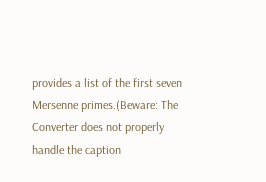provides a list of the first seven Mersenne primes.(Beware: The Converter does not properly handle the caption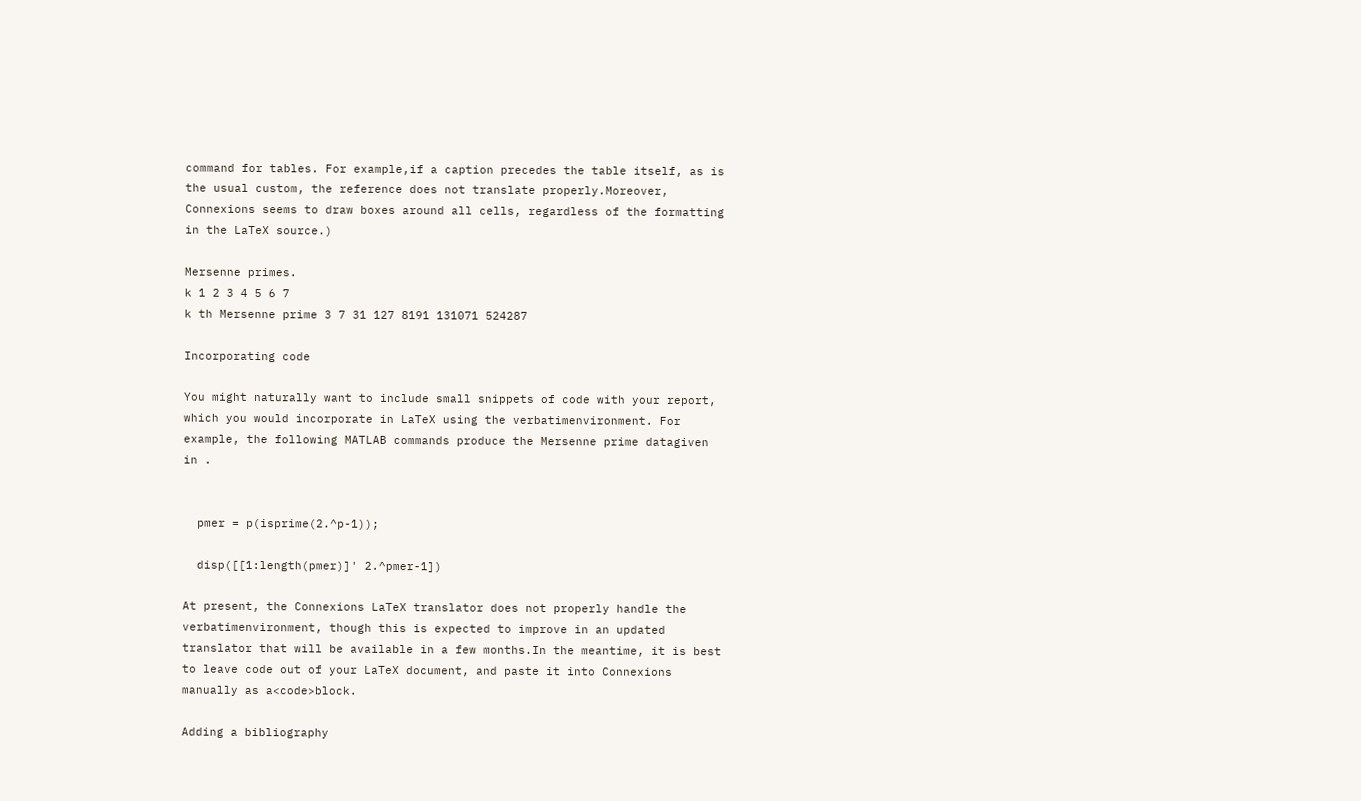command for tables. For example,if a caption precedes the table itself, as is the usual custom, the reference does not translate properly.Moreover, Connexions seems to draw boxes around all cells, regardless of the formatting in the LaTeX source.)

Mersenne primes.
k 1 2 3 4 5 6 7
k th Mersenne prime 3 7 31 127 8191 131071 524287

Incorporating code

You might naturally want to include small snippets of code with your report, which you would incorporate in LaTeX using the verbatimenvironment. For example, the following MATLAB commands produce the Mersenne prime datagiven in .


  pmer = p(isprime(2.^p-1));

  disp([[1:length(pmer)]' 2.^pmer-1])

At present, the Connexions LaTeX translator does not properly handle the verbatimenvironment, though this is expected to improve in an updated translator that will be available in a few months.In the meantime, it is best to leave code out of your LaTeX document, and paste it into Connexions manually as a<code>block.

Adding a bibliography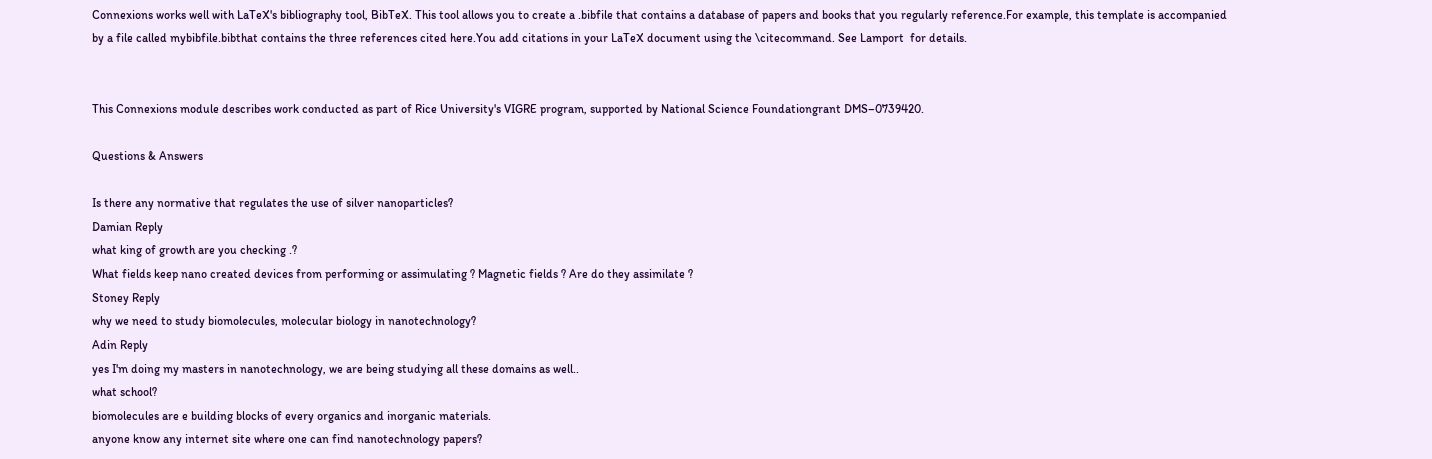Connexions works well with LaTeX's bibliography tool, BibTeX. This tool allows you to create a .bibfile that contains a database of papers and books that you regularly reference.For example, this template is accompanied by a file called mybibfile.bibthat contains the three references cited here.You add citations in your LaTeX document using the \citecommand. See Lamport  for details.


This Connexions module describes work conducted as part of Rice University's VIGRE program, supported by National Science Foundationgrant DMS–0739420.

Questions & Answers

Is there any normative that regulates the use of silver nanoparticles?
Damian Reply
what king of growth are you checking .?
What fields keep nano created devices from performing or assimulating ? Magnetic fields ? Are do they assimilate ?
Stoney Reply
why we need to study biomolecules, molecular biology in nanotechnology?
Adin Reply
yes I'm doing my masters in nanotechnology, we are being studying all these domains as well..
what school?
biomolecules are e building blocks of every organics and inorganic materials.
anyone know any internet site where one can find nanotechnology papers?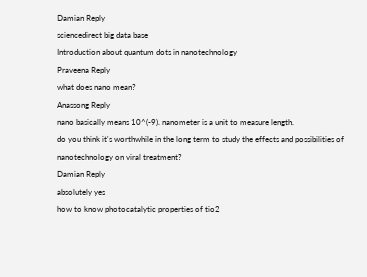Damian Reply
sciencedirect big data base
Introduction about quantum dots in nanotechnology
Praveena Reply
what does nano mean?
Anassong Reply
nano basically means 10^(-9). nanometer is a unit to measure length.
do you think it's worthwhile in the long term to study the effects and possibilities of nanotechnology on viral treatment?
Damian Reply
absolutely yes
how to know photocatalytic properties of tio2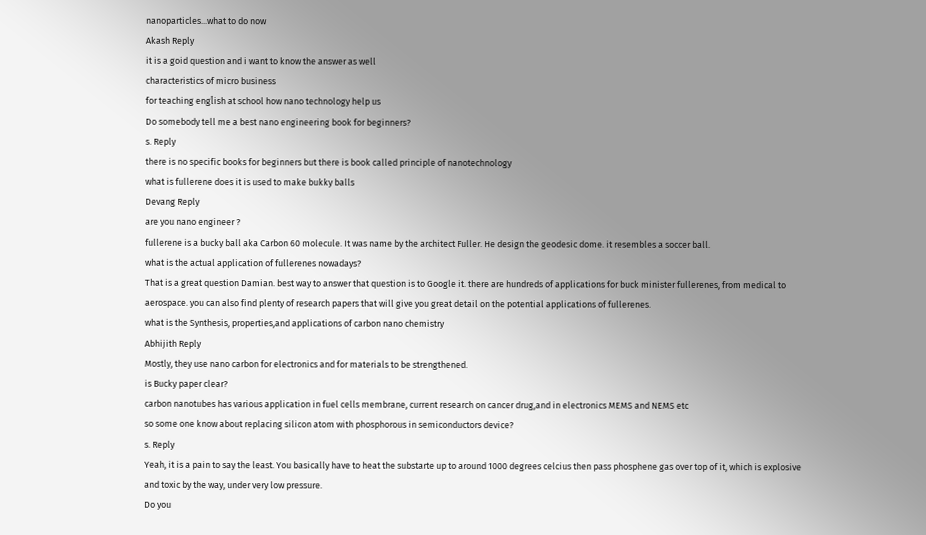nanoparticles...what to do now
Akash Reply
it is a goid question and i want to know the answer as well
characteristics of micro business
for teaching engĺish at school how nano technology help us
Do somebody tell me a best nano engineering book for beginners?
s. Reply
there is no specific books for beginners but there is book called principle of nanotechnology
what is fullerene does it is used to make bukky balls
Devang Reply
are you nano engineer ?
fullerene is a bucky ball aka Carbon 60 molecule. It was name by the architect Fuller. He design the geodesic dome. it resembles a soccer ball.
what is the actual application of fullerenes nowadays?
That is a great question Damian. best way to answer that question is to Google it. there are hundreds of applications for buck minister fullerenes, from medical to aerospace. you can also find plenty of research papers that will give you great detail on the potential applications of fullerenes.
what is the Synthesis, properties,and applications of carbon nano chemistry
Abhijith Reply
Mostly, they use nano carbon for electronics and for materials to be strengthened.
is Bucky paper clear?
carbon nanotubes has various application in fuel cells membrane, current research on cancer drug,and in electronics MEMS and NEMS etc
so some one know about replacing silicon atom with phosphorous in semiconductors device?
s. Reply
Yeah, it is a pain to say the least. You basically have to heat the substarte up to around 1000 degrees celcius then pass phosphene gas over top of it, which is explosive and toxic by the way, under very low pressure.
Do you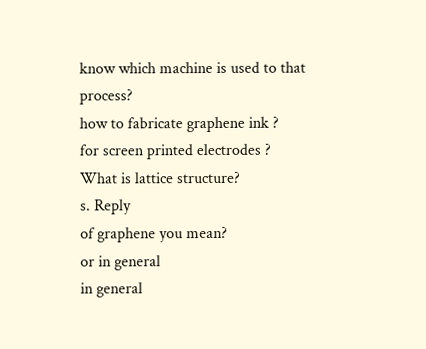know which machine is used to that process?
how to fabricate graphene ink ?
for screen printed electrodes ?
What is lattice structure?
s. Reply
of graphene you mean?
or in general
in general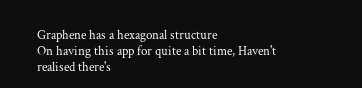Graphene has a hexagonal structure
On having this app for quite a bit time, Haven't realised there's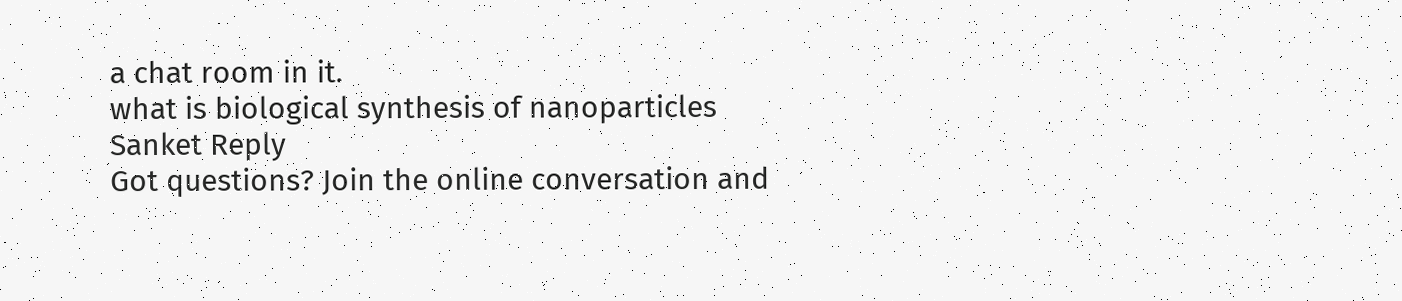a chat room in it.
what is biological synthesis of nanoparticles
Sanket Reply
Got questions? Join the online conversation and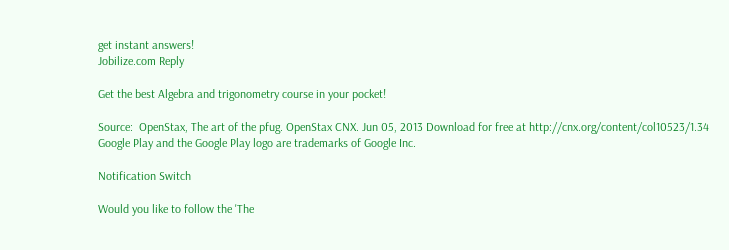get instant answers!
Jobilize.com Reply

Get the best Algebra and trigonometry course in your pocket!

Source:  OpenStax, The art of the pfug. OpenStax CNX. Jun 05, 2013 Download for free at http://cnx.org/content/col10523/1.34
Google Play and the Google Play logo are trademarks of Google Inc.

Notification Switch

Would you like to follow the 'The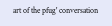art of the pfug' conversation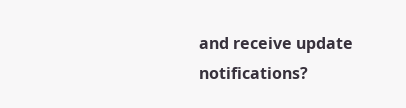and receive update notifications?